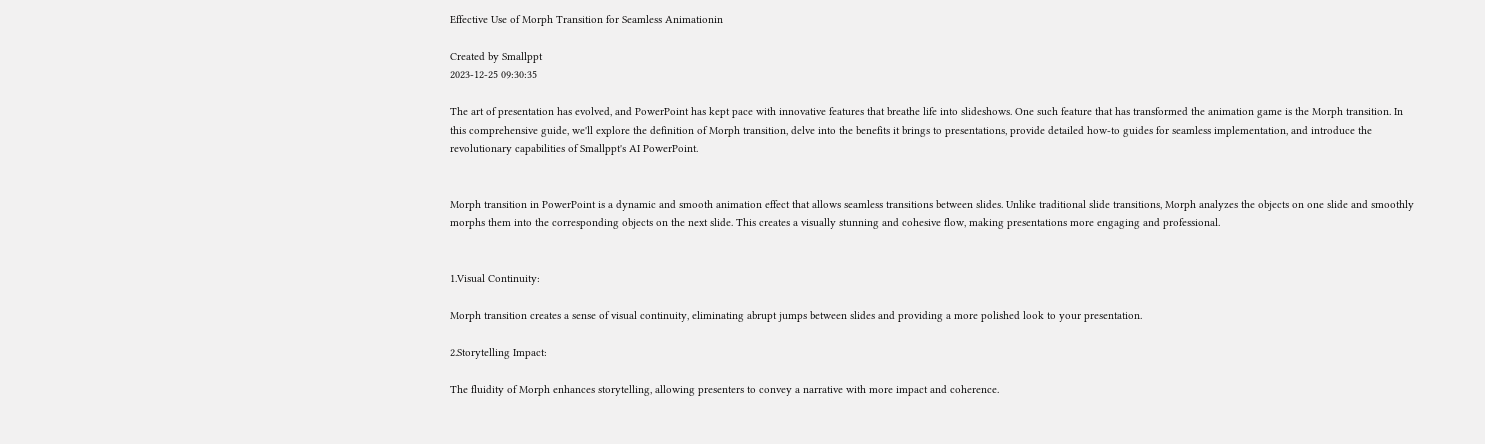Effective Use of Morph Transition for Seamless Animationin

Created by Smallppt
2023-12-25 09:30:35

The art of presentation has evolved, and PowerPoint has kept pace with innovative features that breathe life into slideshows. One such feature that has transformed the animation game is the Morph transition. In this comprehensive guide, we'll explore the definition of Morph transition, delve into the benefits it brings to presentations, provide detailed how-to guides for seamless implementation, and introduce the revolutionary capabilities of Smallppt's AI PowerPoint.


Morph transition in PowerPoint is a dynamic and smooth animation effect that allows seamless transitions between slides. Unlike traditional slide transitions, Morph analyzes the objects on one slide and smoothly morphs them into the corresponding objects on the next slide. This creates a visually stunning and cohesive flow, making presentations more engaging and professional.


1.Visual Continuity:

Morph transition creates a sense of visual continuity, eliminating abrupt jumps between slides and providing a more polished look to your presentation.

2.Storytelling Impact:

The fluidity of Morph enhances storytelling, allowing presenters to convey a narrative with more impact and coherence.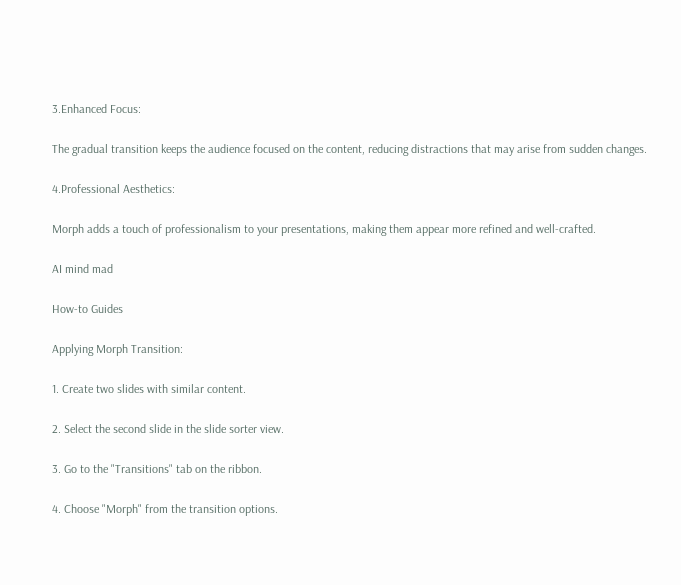3.Enhanced Focus:

The gradual transition keeps the audience focused on the content, reducing distractions that may arise from sudden changes.

4.Professional Aesthetics:

Morph adds a touch of professionalism to your presentations, making them appear more refined and well-crafted.

AI mind mad

How-to Guides

Applying Morph Transition:

1. Create two slides with similar content.

2. Select the second slide in the slide sorter view.

3. Go to the "Transitions" tab on the ribbon.

4. Choose "Morph" from the transition options.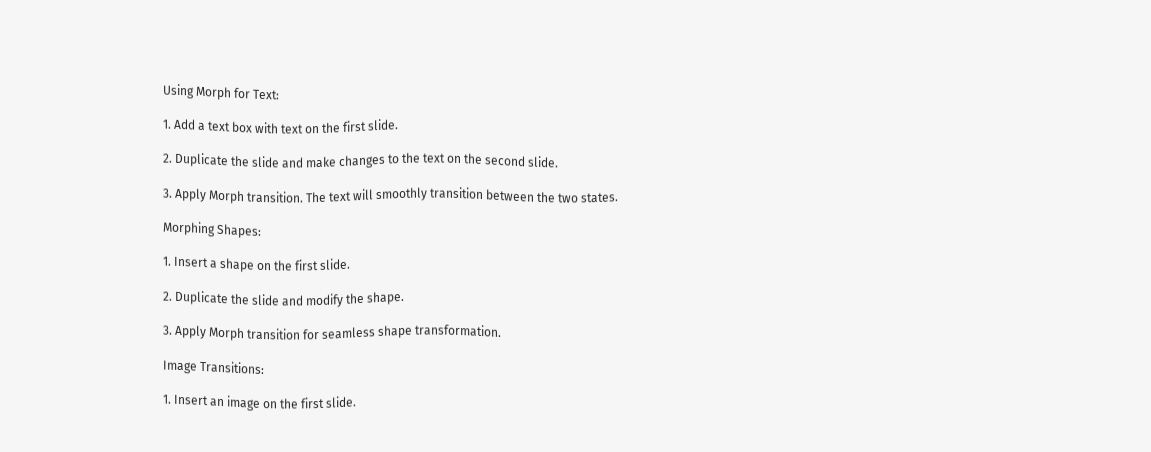Using Morph for Text:

1. Add a text box with text on the first slide.

2. Duplicate the slide and make changes to the text on the second slide.

3. Apply Morph transition. The text will smoothly transition between the two states.

Morphing Shapes:

1. Insert a shape on the first slide.

2. Duplicate the slide and modify the shape.

3. Apply Morph transition for seamless shape transformation.

Image Transitions:

1. Insert an image on the first slide.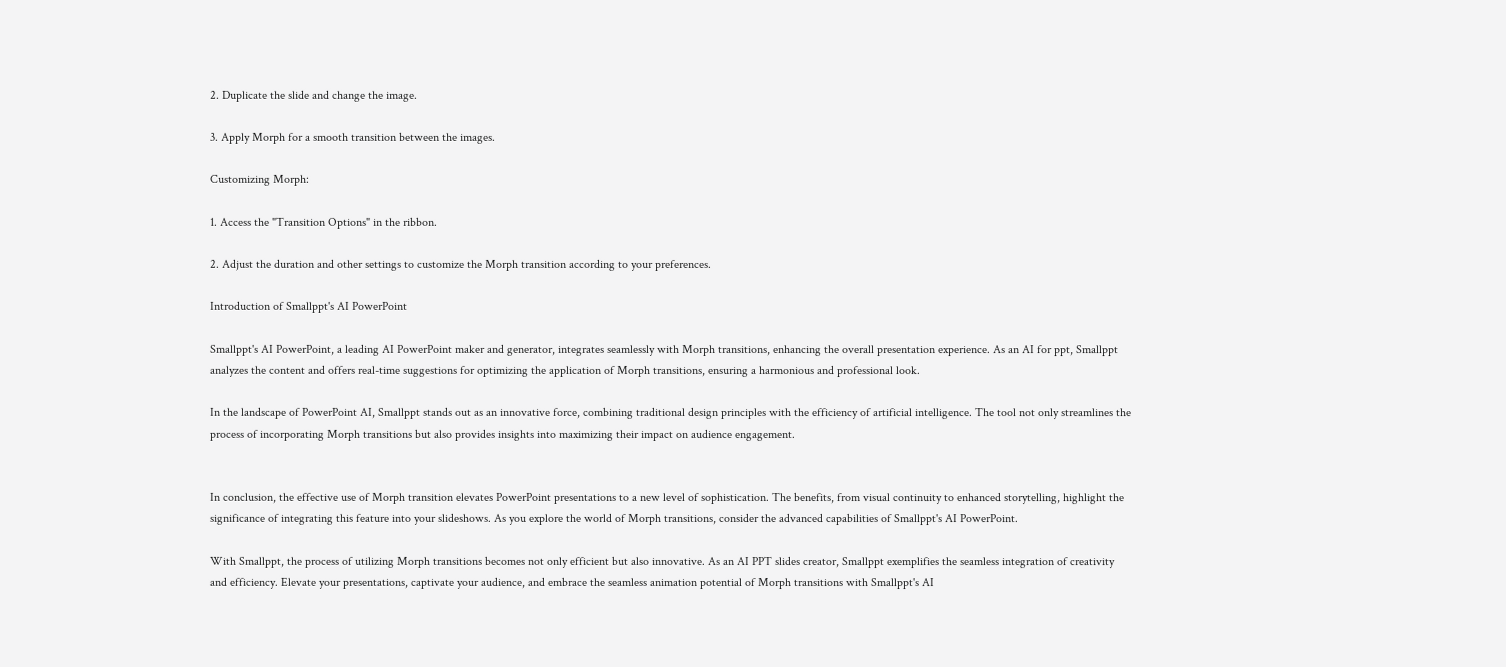2. Duplicate the slide and change the image.

3. Apply Morph for a smooth transition between the images.

Customizing Morph:

1. Access the "Transition Options" in the ribbon.

2. Adjust the duration and other settings to customize the Morph transition according to your preferences.

Introduction of Smallppt's AI PowerPoint

Smallppt's AI PowerPoint, a leading AI PowerPoint maker and generator, integrates seamlessly with Morph transitions, enhancing the overall presentation experience. As an AI for ppt, Smallppt analyzes the content and offers real-time suggestions for optimizing the application of Morph transitions, ensuring a harmonious and professional look.

In the landscape of PowerPoint AI, Smallppt stands out as an innovative force, combining traditional design principles with the efficiency of artificial intelligence. The tool not only streamlines the process of incorporating Morph transitions but also provides insights into maximizing their impact on audience engagement.


In conclusion, the effective use of Morph transition elevates PowerPoint presentations to a new level of sophistication. The benefits, from visual continuity to enhanced storytelling, highlight the significance of integrating this feature into your slideshows. As you explore the world of Morph transitions, consider the advanced capabilities of Smallppt's AI PowerPoint.

With Smallppt, the process of utilizing Morph transitions becomes not only efficient but also innovative. As an AI PPT slides creator, Smallppt exemplifies the seamless integration of creativity and efficiency. Elevate your presentations, captivate your audience, and embrace the seamless animation potential of Morph transitions with Smallppt's AI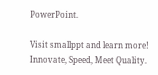PowerPoint.

Visit smallppt and learn more!
Innovate, Speed, Meet Quality.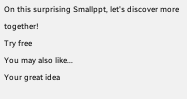On this surprising Smallppt, let's discover more together!
Try free
You may also like...
Your great idea